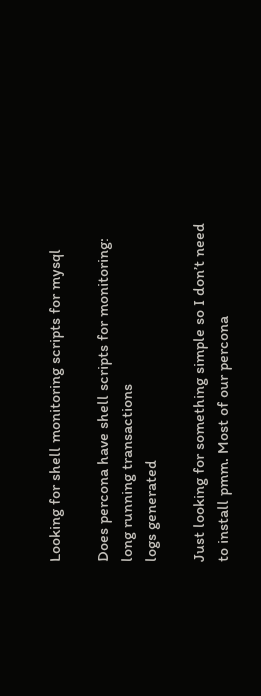Looking for shell monitoring scripts for mysql

Does percona have shell scripts for monitoring:
long running transactions
logs generated

Just looking for something simple so I don’t need to install pmm. Most of our percona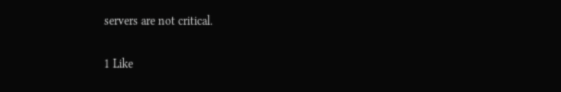servers are not critical.

1 Like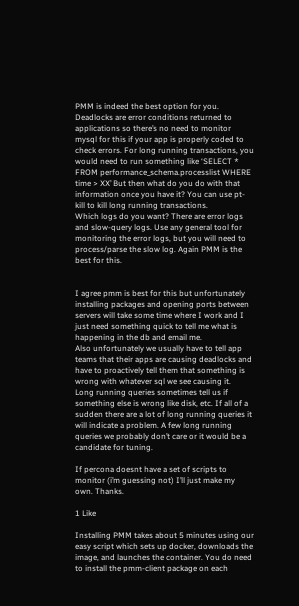PMM is indeed the best option for you. Deadlocks are error conditions returned to applications so there’s no need to monitor mysql for this if your app is properly coded to check errors. For long running transactions, you would need to run something like ‘SELECT * FROM performance_schema.processlist WHERE time > XX’ But then what do you do with that information once you have it? You can use pt-kill to kill long running transactions.
Which logs do you want? There are error logs and slow-query logs. Use any general tool for monitoring the error logs, but you will need to process/parse the slow log. Again PMM is the best for this.


I agree pmm is best for this but unfortunately installing packages and opening ports between servers will take some time where I work and I just need something quick to tell me what is happening in the db and email me.
Also unfortunately we usually have to tell app teams that their apps are causing deadlocks and have to proactively tell them that something is wrong with whatever sql we see causing it.
Long running queries sometimes tell us if something else is wrong like disk, etc. If all of a sudden there are a lot of long running queries it will indicate a problem. A few long running queries we probably don’t care or it would be a candidate for tuning.

If percona doesnt have a set of scripts to monitor (i’m guessing not) I’ll just make my own. Thanks.

1 Like

Installing PMM takes about 5 minutes using our easy script which sets up docker, downloads the image, and launches the container. You do need to install the pmm-client package on each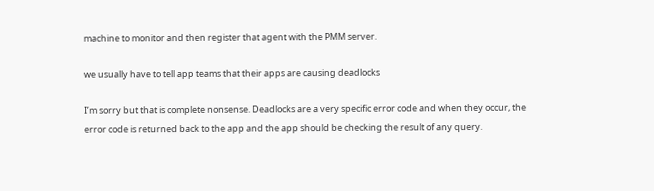machine to monitor and then register that agent with the PMM server.

we usually have to tell app teams that their apps are causing deadlocks

I’m sorry but that is complete nonsense. Deadlocks are a very specific error code and when they occur, the error code is returned back to the app and the app should be checking the result of any query.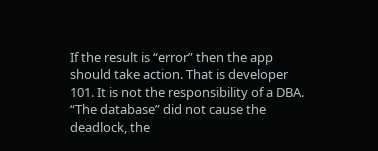If the result is “error” then the app should take action. That is developer 101. It is not the responsibility of a DBA. “The database” did not cause the deadlock, the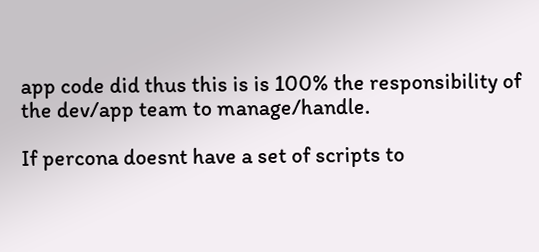app code did thus this is is 100% the responsibility of the dev/app team to manage/handle.

If percona doesnt have a set of scripts to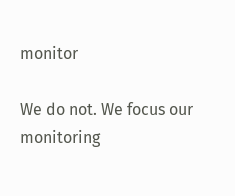monitor

We do not. We focus our monitoring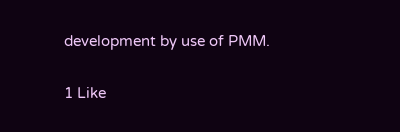development by use of PMM.

1 Like